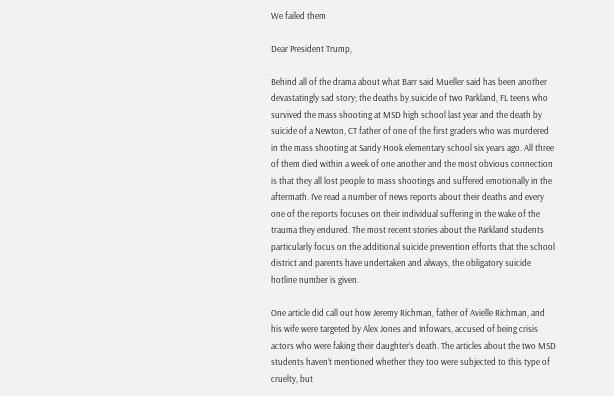We failed them

Dear President Trump,

Behind all of the drama about what Barr said Mueller said has been another devastatingly sad story; the deaths by suicide of two Parkland, FL teens who survived the mass shooting at MSD high school last year and the death by suicide of a Newton, CT father of one of the first graders who was murdered in the mass shooting at Sandy Hook elementary school six years ago. All three of them died within a week of one another and the most obvious connection is that they all lost people to mass shootings and suffered emotionally in the aftermath. I’ve read a number of news reports about their deaths and every one of the reports focuses on their individual suffering in the wake of the trauma they endured. The most recent stories about the Parkland students particularly focus on the additional suicide prevention efforts that the school district and parents have undertaken and always, the obligatory suicide hotline number is given.

One article did call out how Jeremy Richman, father of Avielle Richman, and his wife were targeted by Alex Jones and Infowars, accused of being crisis actors who were faking their daughter’s death. The articles about the two MSD students haven’t mentioned whether they too were subjected to this type of cruelty, but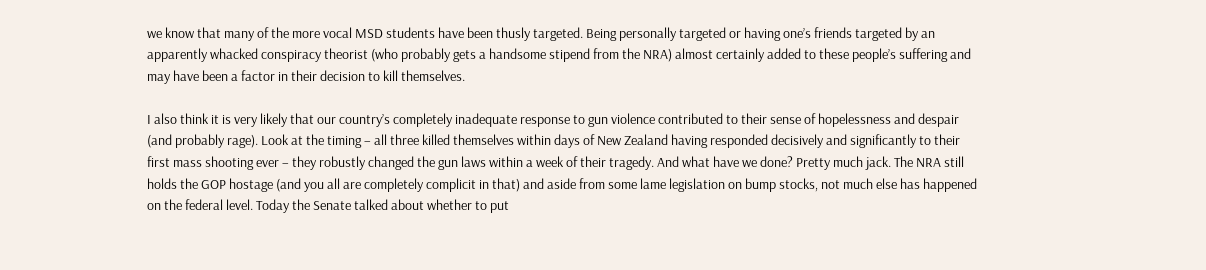we know that many of the more vocal MSD students have been thusly targeted. Being personally targeted or having one’s friends targeted by an apparently whacked conspiracy theorist (who probably gets a handsome stipend from the NRA) almost certainly added to these people’s suffering and may have been a factor in their decision to kill themselves.

I also think it is very likely that our country’s completely inadequate response to gun violence contributed to their sense of hopelessness and despair (and probably rage). Look at the timing – all three killed themselves within days of New Zealand having responded decisively and significantly to their first mass shooting ever – they robustly changed the gun laws within a week of their tragedy. And what have we done? Pretty much jack. The NRA still holds the GOP hostage (and you all are completely complicit in that) and aside from some lame legislation on bump stocks, not much else has happened on the federal level. Today the Senate talked about whether to put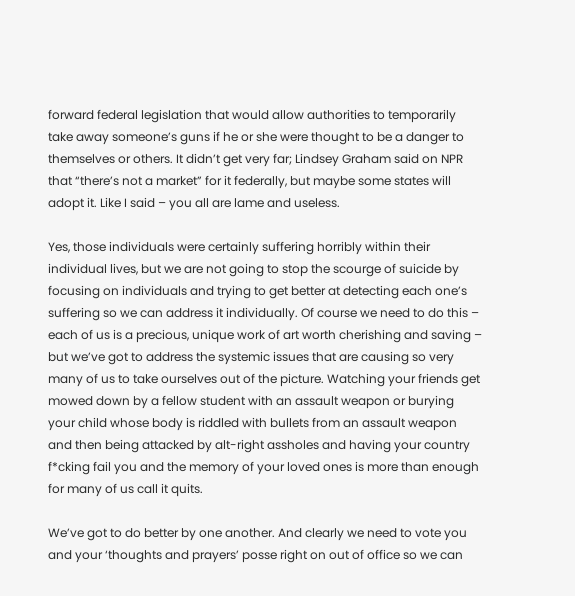forward federal legislation that would allow authorities to temporarily take away someone’s guns if he or she were thought to be a danger to themselves or others. It didn’t get very far; Lindsey Graham said on NPR that “there’s not a market” for it federally, but maybe some states will adopt it. Like I said – you all are lame and useless.

Yes, those individuals were certainly suffering horribly within their individual lives, but we are not going to stop the scourge of suicide by focusing on individuals and trying to get better at detecting each one’s suffering so we can address it individually. Of course we need to do this – each of us is a precious, unique work of art worth cherishing and saving – but we’ve got to address the systemic issues that are causing so very many of us to take ourselves out of the picture. Watching your friends get mowed down by a fellow student with an assault weapon or burying your child whose body is riddled with bullets from an assault weapon and then being attacked by alt-right assholes and having your country f*cking fail you and the memory of your loved ones is more than enough for many of us call it quits.

We’ve got to do better by one another. And clearly we need to vote you and your ‘thoughts and prayers’ posse right on out of office so we can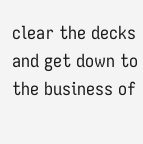clear the decks and get down to the business of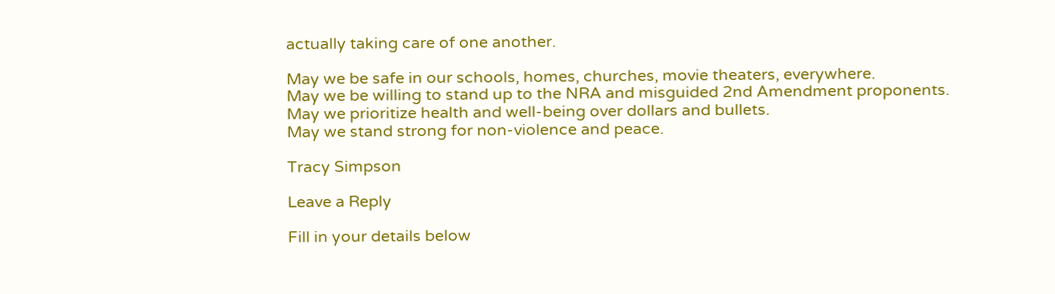actually taking care of one another.

May we be safe in our schools, homes, churches, movie theaters, everywhere.
May we be willing to stand up to the NRA and misguided 2nd Amendment proponents.
May we prioritize health and well-being over dollars and bullets.
May we stand strong for non-violence and peace.

Tracy Simpson

Leave a Reply

Fill in your details below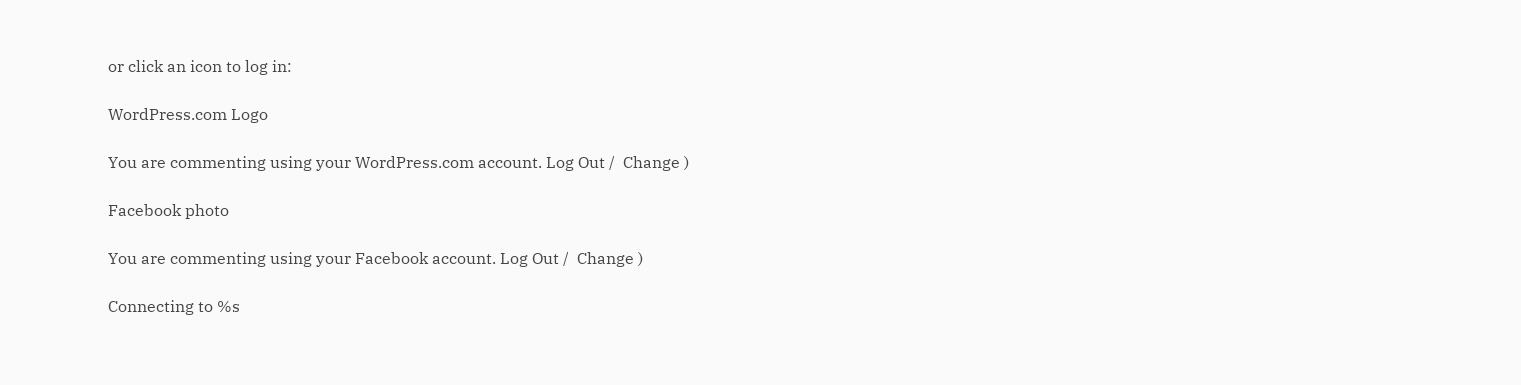or click an icon to log in:

WordPress.com Logo

You are commenting using your WordPress.com account. Log Out /  Change )

Facebook photo

You are commenting using your Facebook account. Log Out /  Change )

Connecting to %s